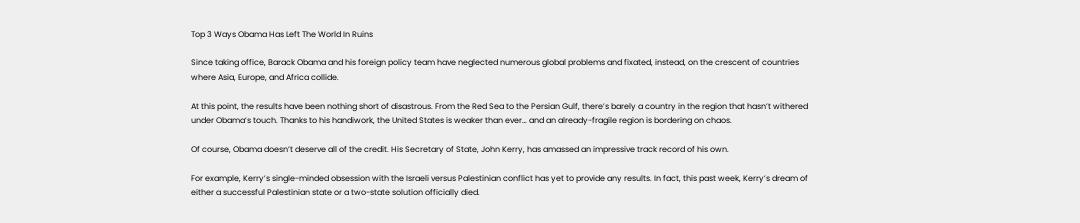Top 3 Ways Obama Has Left The World In Ruins

Since taking office, Barack Obama and his foreign policy team have neglected numerous global problems and fixated, instead, on the crescent of countries where Asia, Europe, and Africa collide.

At this point, the results have been nothing short of disastrous. From the Red Sea to the Persian Gulf, there’s barely a country in the region that hasn’t withered under Obama’s touch. Thanks to his handiwork, the United States is weaker than ever… and an already-fragile region is bordering on chaos.

Of course, Obama doesn’t deserve all of the credit. His Secretary of State, John Kerry, has amassed an impressive track record of his own.

For example, Kerry’s single-minded obsession with the Israeli versus Palestinian conflict has yet to provide any results. In fact, this past week, Kerry’s dream of either a successful Palestinian state or a two-state solution officially died.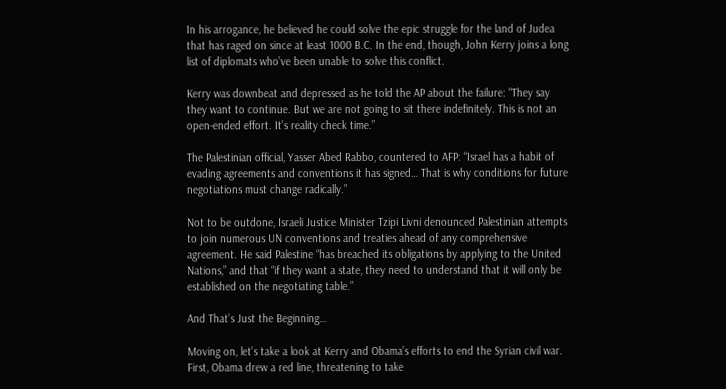In his arrogance, he believed he could solve the epic struggle for the land of Judea that has raged on since at least 1000 B.C. In the end, though, John Kerry joins a long list of diplomats who’ve been unable to solve this conflict.

Kerry was downbeat and depressed as he told the AP about the failure: “They say they want to continue. But we are not going to sit there indefinitely. This is not an open-ended effort. It’s reality check time.”

The Palestinian official, Yasser Abed Rabbo, countered to AFP: “Israel has a habit of evading agreements and conventions it has signed… That is why conditions for future negotiations must change radically.”

Not to be outdone, Israeli Justice Minister Tzipi Livni denounced Palestinian attempts to join numerous UN conventions and treaties ahead of any comprehensive agreement. He said Palestine “has breached its obligations by applying to the United Nations,” and that “if they want a state, they need to understand that it will only be established on the negotiating table.”

And That’s Just the Beginning…

Moving on, let’s take a look at Kerry and Obama’s efforts to end the Syrian civil war. First, Obama drew a red line, threatening to take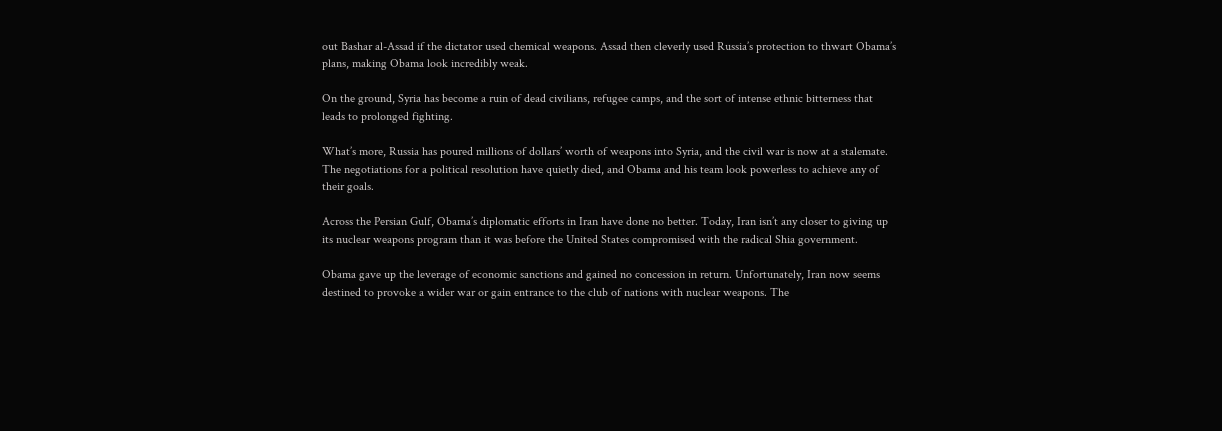out Bashar al-Assad if the dictator used chemical weapons. Assad then cleverly used Russia’s protection to thwart Obama’s plans, making Obama look incredibly weak.

On the ground, Syria has become a ruin of dead civilians, refugee camps, and the sort of intense ethnic bitterness that leads to prolonged fighting.

What’s more, Russia has poured millions of dollars’ worth of weapons into Syria, and the civil war is now at a stalemate. The negotiations for a political resolution have quietly died, and Obama and his team look powerless to achieve any of their goals.

Across the Persian Gulf, Obama’s diplomatic efforts in Iran have done no better. Today, Iran isn’t any closer to giving up its nuclear weapons program than it was before the United States compromised with the radical Shia government.

Obama gave up the leverage of economic sanctions and gained no concession in return. Unfortunately, Iran now seems destined to provoke a wider war or gain entrance to the club of nations with nuclear weapons. The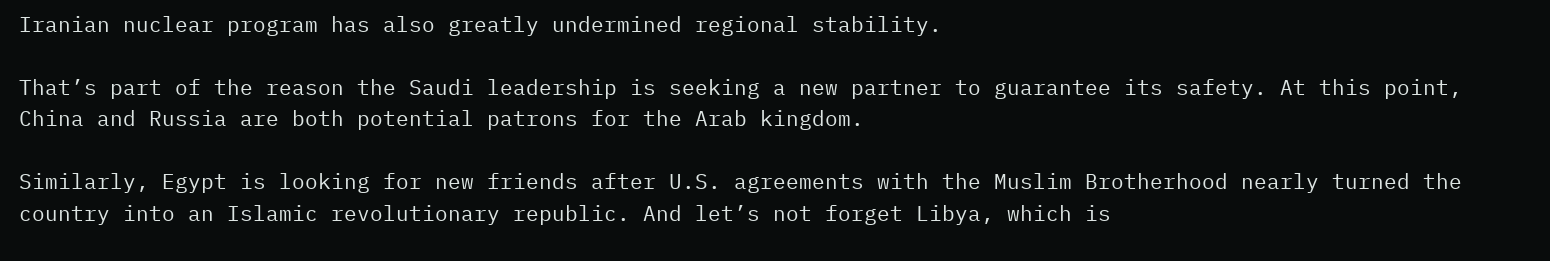Iranian nuclear program has also greatly undermined regional stability.

That’s part of the reason the Saudi leadership is seeking a new partner to guarantee its safety. At this point, China and Russia are both potential patrons for the Arab kingdom.

Similarly, Egypt is looking for new friends after U.S. agreements with the Muslim Brotherhood nearly turned the country into an Islamic revolutionary republic. And let’s not forget Libya, which is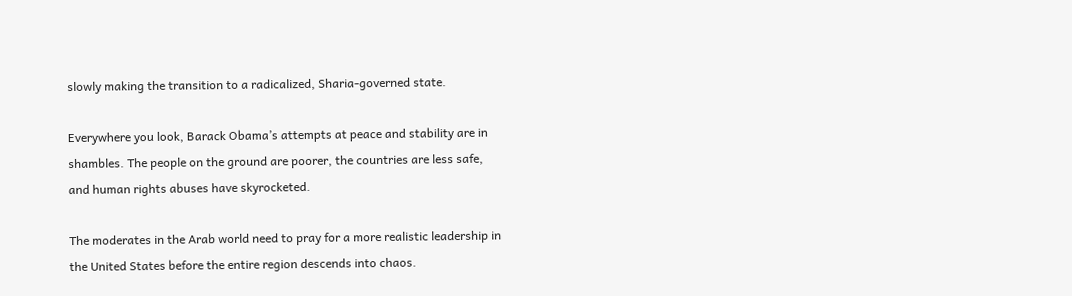slowly making the transition to a radicalized, Sharia-governed state.

Everywhere you look, Barack Obama’s attempts at peace and stability are in shambles. The people on the ground are poorer, the countries are less safe, and human rights abuses have skyrocketed.

The moderates in the Arab world need to pray for a more realistic leadership in the United States before the entire region descends into chaos.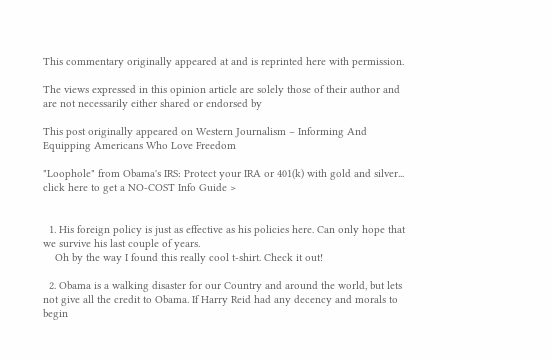This commentary originally appeared at and is reprinted here with permission.

The views expressed in this opinion article are solely those of their author and are not necessarily either shared or endorsed by

This post originally appeared on Western Journalism – Informing And Equipping Americans Who Love Freedom

"Loophole" from Obama's IRS: Protect your IRA or 401(k) with gold and silver... click here to get a NO-COST Info Guide >


  1. His foreign policy is just as effective as his policies here. Can only hope that we survive his last couple of years.
    Oh by the way I found this really cool t-shirt. Check it out!

  2. Obama is a walking disaster for our Country and around the world, but lets not give all the credit to Obama. If Harry Reid had any decency and morals to begin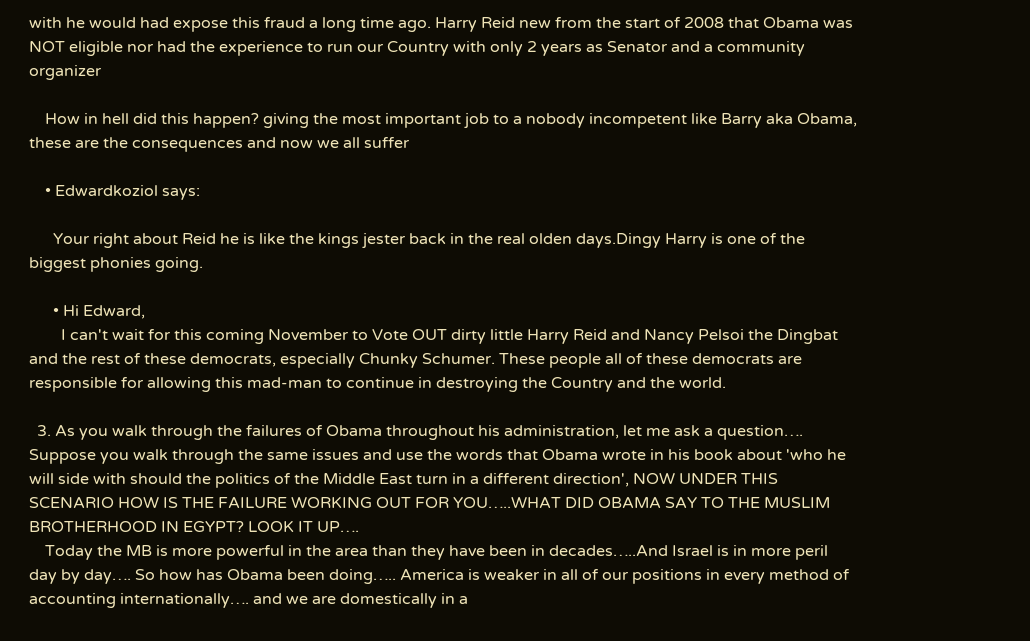with he would had expose this fraud a long time ago. Harry Reid new from the start of 2008 that Obama was NOT eligible nor had the experience to run our Country with only 2 years as Senator and a community organizer

    How in hell did this happen? giving the most important job to a nobody incompetent like Barry aka Obama, these are the consequences and now we all suffer

    • Edwardkoziol says:

      Your right about Reid he is like the kings jester back in the real olden days.Dingy Harry is one of the biggest phonies going.

      • Hi Edward,
        I can't wait for this coming November to Vote OUT dirty little Harry Reid and Nancy Pelsoi the Dingbat and the rest of these democrats, especially Chunky Schumer. These people all of these democrats are responsible for allowing this mad-man to continue in destroying the Country and the world.

  3. As you walk through the failures of Obama throughout his administration, let me ask a question…. Suppose you walk through the same issues and use the words that Obama wrote in his book about 'who he will side with should the politics of the Middle East turn in a different direction', NOW UNDER THIS SCENARIO HOW IS THE FAILURE WORKING OUT FOR YOU…..WHAT DID OBAMA SAY TO THE MUSLIM BROTHERHOOD IN EGYPT? LOOK IT UP….
    Today the MB is more powerful in the area than they have been in decades…..And Israel is in more peril day by day…. So how has Obama been doing….. America is weaker in all of our positions in every method of accounting internationally…. and we are domestically in a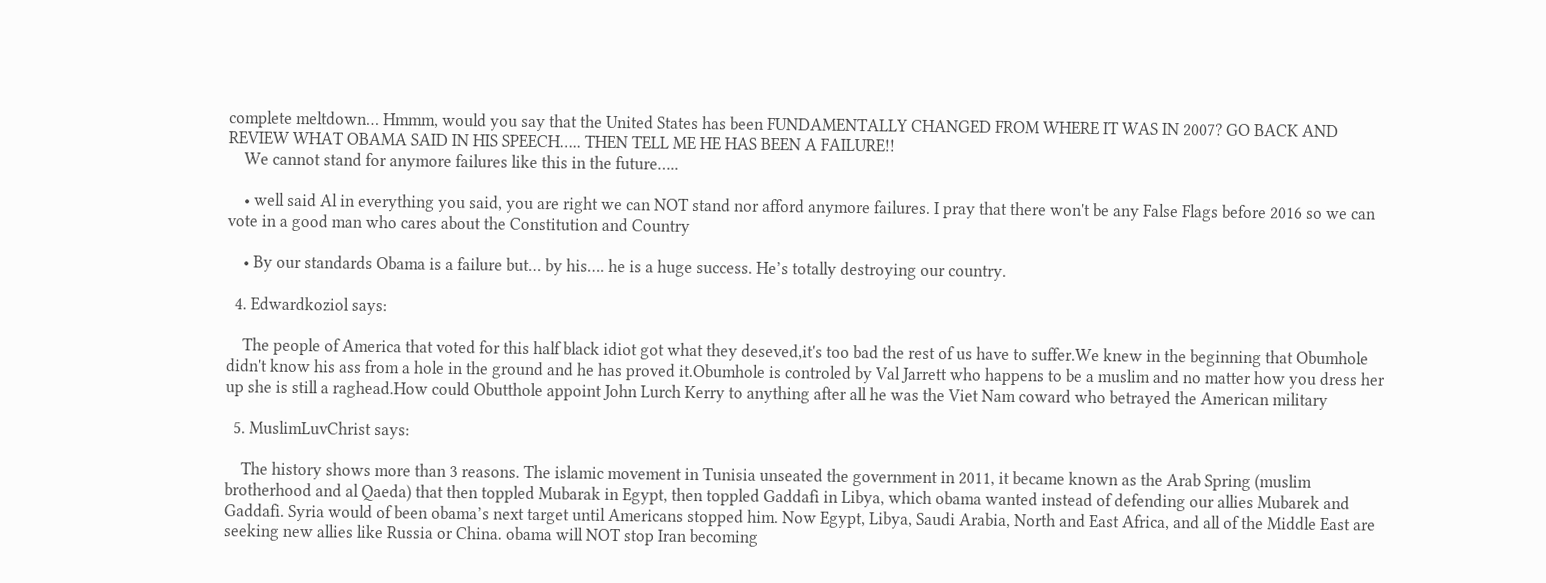complete meltdown… Hmmm, would you say that the United States has been FUNDAMENTALLY CHANGED FROM WHERE IT WAS IN 2007? GO BACK AND REVIEW WHAT OBAMA SAID IN HIS SPEECH….. THEN TELL ME HE HAS BEEN A FAILURE!!
    We cannot stand for anymore failures like this in the future…..

    • well said Al in everything you said, you are right we can NOT stand nor afford anymore failures. I pray that there won't be any False Flags before 2016 so we can vote in a good man who cares about the Constitution and Country

    • By our standards Obama is a failure but… by his…. he is a huge success. He’s totally destroying our country.

  4. Edwardkoziol says:

    The people of America that voted for this half black idiot got what they deseved,it's too bad the rest of us have to suffer.We knew in the beginning that Obumhole didn't know his ass from a hole in the ground and he has proved it.Obumhole is controled by Val Jarrett who happens to be a muslim and no matter how you dress her up she is still a raghead.How could Obutthole appoint John Lurch Kerry to anything after all he was the Viet Nam coward who betrayed the American military

  5. MuslimLuvChrist says:

    The history shows more than 3 reasons. The islamic movement in Tunisia unseated the government in 2011, it became known as the Arab Spring (muslim brotherhood and al Qaeda) that then toppled Mubarak in Egypt, then toppled Gaddafi in Libya, which obama wanted instead of defending our allies Mubarek and Gaddafi. Syria would of been obama’s next target until Americans stopped him. Now Egypt, Libya, Saudi Arabia, North and East Africa, and all of the Middle East are seeking new allies like Russia or China. obama will NOT stop Iran becoming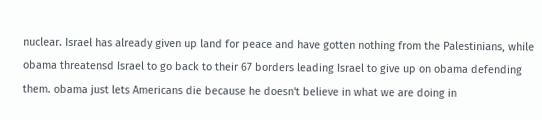nuclear. Israel has already given up land for peace and have gotten nothing from the Palestinians, while obama threatensd Israel to go back to their 67 borders leading Israel to give up on obama defending them. obama just lets Americans die because he doesn't believe in what we are doing in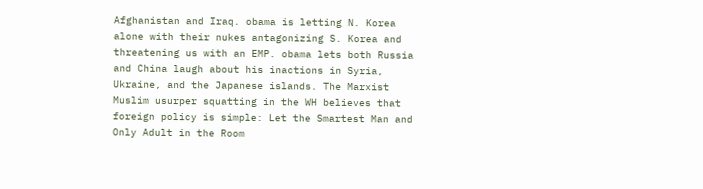Afghanistan and Iraq. obama is letting N. Korea alone with their nukes antagonizing S. Korea and threatening us with an EMP. obama lets both Russia and China laugh about his inactions in Syria, Ukraine, and the Japanese islands. The Marxist Muslim usurper squatting in the WH believes that foreign policy is simple: Let the Smartest Man and Only Adult in the Room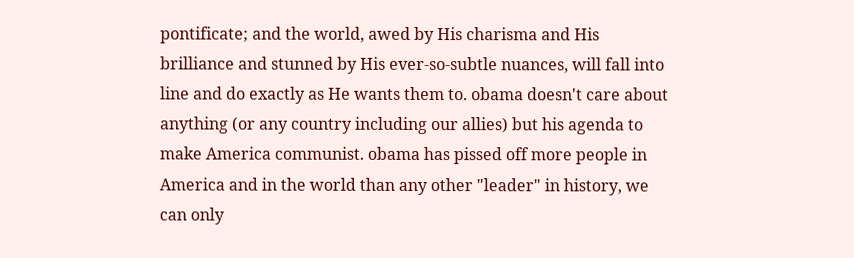pontificate; and the world, awed by His charisma and His brilliance and stunned by His ever-so-subtle nuances, will fall into line and do exactly as He wants them to. obama doesn't care about anything (or any country including our allies) but his agenda to make America communist. obama has pissed off more people in America and in the world than any other "leader" in history, we can only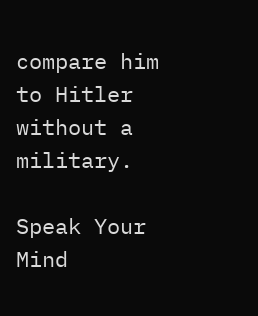compare him to Hitler without a military.

Speak Your Mind